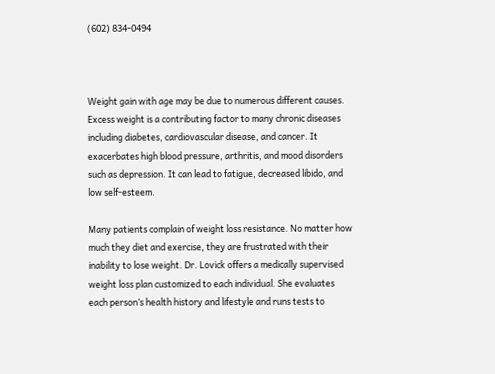(602) 834-0494



Weight gain with age may be due to numerous different causes. Excess weight is a contributing factor to many chronic diseases including diabetes, cardiovascular disease, and cancer. It exacerbates high blood pressure, arthritis, and mood disorders such as depression. It can lead to fatigue, decreased libido, and low self-esteem.

Many patients complain of weight loss resistance. No matter how much they diet and exercise, they are frustrated with their inability to lose weight. Dr. Lovick offers a medically supervised weight loss plan customized to each individual. She evaluates each person’s health history and lifestyle and runs tests to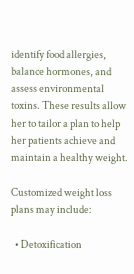identify food allergies, balance hormones, and assess environmental toxins. These results allow her to tailor a plan to help her patients achieve and maintain a healthy weight.

Customized weight loss plans may include:

  • Detoxification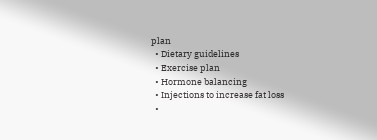plan
  • Dietary guidelines
  • Exercise plan
  • Hormone balancing
  • Injections to increase fat loss
  •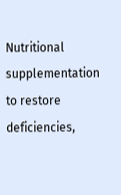Nutritional supplementation to restore deficiencies,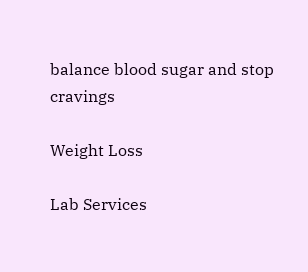balance blood sugar and stop cravings

Weight Loss

Lab Services